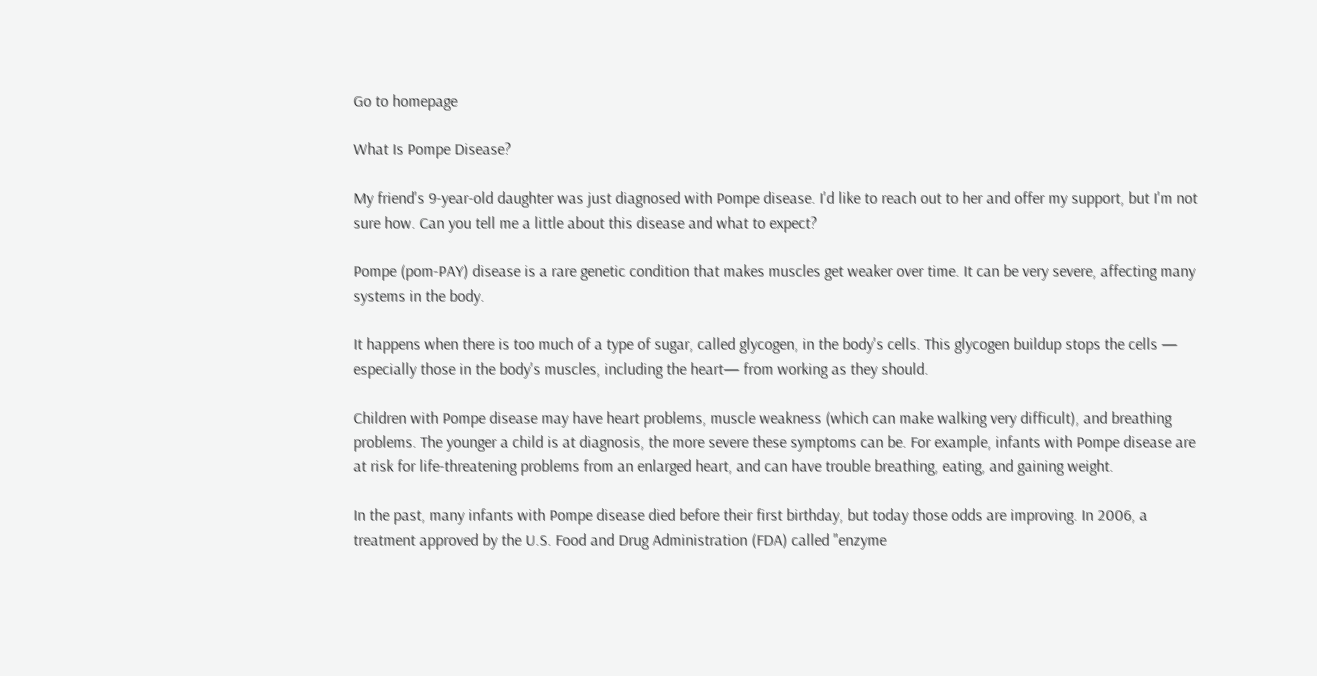Go to homepage

What Is Pompe Disease?

My friend's 9-year-old daughter was just diagnosed with Pompe disease. I'd like to reach out to her and offer my support, but I'm not sure how. Can you tell me a little about this disease and what to expect?

Pompe (pom-PAY) disease is a rare genetic condition that makes muscles get weaker over time. It can be very severe, affecting many systems in the body.

It happens when there is too much of a type of sugar, called glycogen, in the body's cells. This glycogen buildup stops the cells — especially those in the body's muscles, including the heart— from working as they should.

Children with Pompe disease may have heart problems, muscle weakness (which can make walking very difficult), and breathing problems. The younger a child is at diagnosis, the more severe these symptoms can be. For example, infants with Pompe disease are at risk for life-threatening problems from an enlarged heart, and can have trouble breathing, eating, and gaining weight.

In the past, many infants with Pompe disease died before their first birthday, but today those odds are improving. In 2006, a treatment approved by the U.S. Food and Drug Administration (FDA) called "enzyme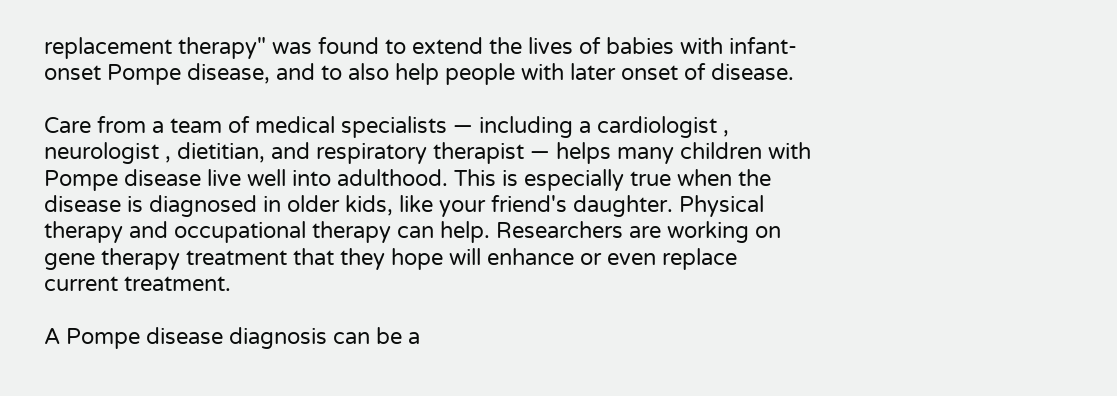replacement therapy" was found to extend the lives of babies with infant-onset Pompe disease, and to also help people with later onset of disease.

Care from a team of medical specialists — including a cardiologist , neurologist , dietitian, and respiratory therapist — helps many children with Pompe disease live well into adulthood. This is especially true when the disease is diagnosed in older kids, like your friend's daughter. Physical therapy and occupational therapy can help. Researchers are working on gene therapy treatment that they hope will enhance or even replace current treatment.

A Pompe disease diagnosis can be a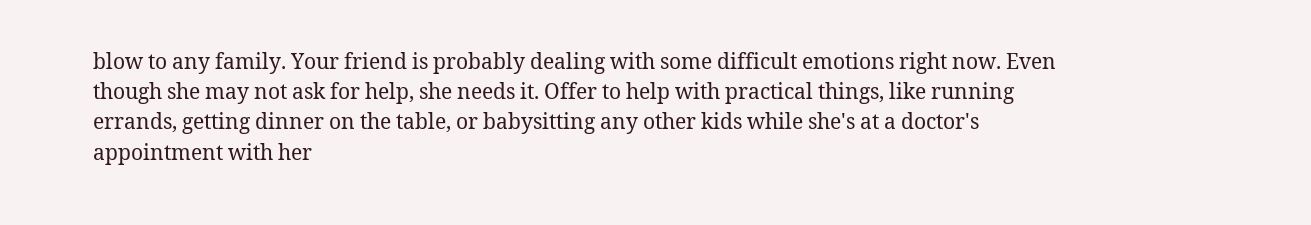blow to any family. Your friend is probably dealing with some difficult emotions right now. Even though she may not ask for help, she needs it. Offer to help with practical things, like running errands, getting dinner on the table, or babysitting any other kids while she's at a doctor's appointment with her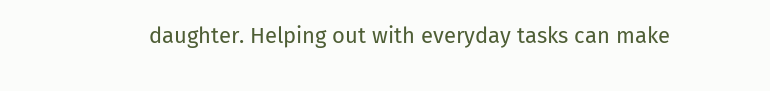daughter. Helping out with everyday tasks can make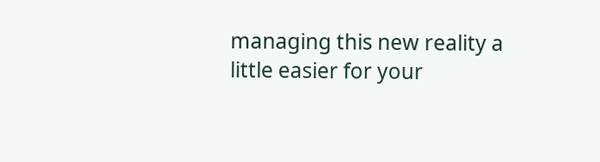managing this new reality a little easier for your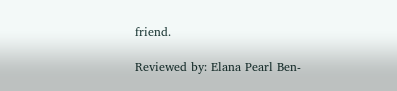friend.

Reviewed by: Elana Pearl Ben-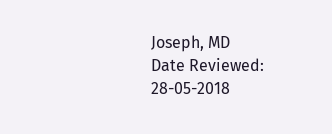Joseph, MD
Date Reviewed: 28-05-2018